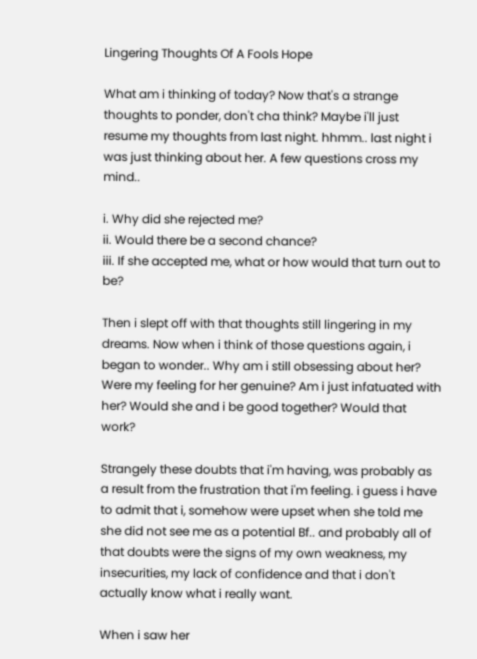Lingering Thoughts Of A Fools Hope

What am i thinking of today? Now that's a strange thoughts to ponder, don't cha think? Maybe i'll just resume my thoughts from last night. hhmm.. last night i was just thinking about her. A few questions cross my mind..

i. Why did she rejected me?
ii. Would there be a second chance?
iii. If she accepted me, what or how would that turn out to be?

Then i slept off with that thoughts still lingering in my dreams. Now when i think of those questions again, i began to wonder.. Why am i still obsessing about her? Were my feeling for her genuine? Am i just infatuated with her? Would she and i be good together? Would that work?

Strangely these doubts that i'm having, was probably as a result from the frustration that i'm feeling. i guess i have to admit that i, somehow were upset when she told me she did not see me as a potential Bf.. and probably all of that doubts were the signs of my own weakness, my insecurities, my lack of confidence and that i don't actually know what i really want.

When i saw her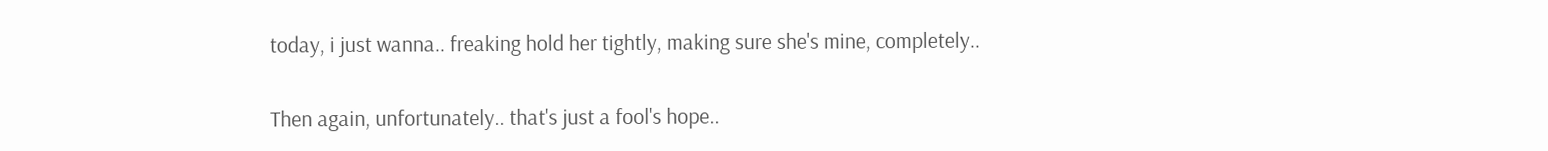today, i just wanna.. freaking hold her tightly, making sure she's mine, completely..

Then again, unfortunately.. that's just a fool's hope..